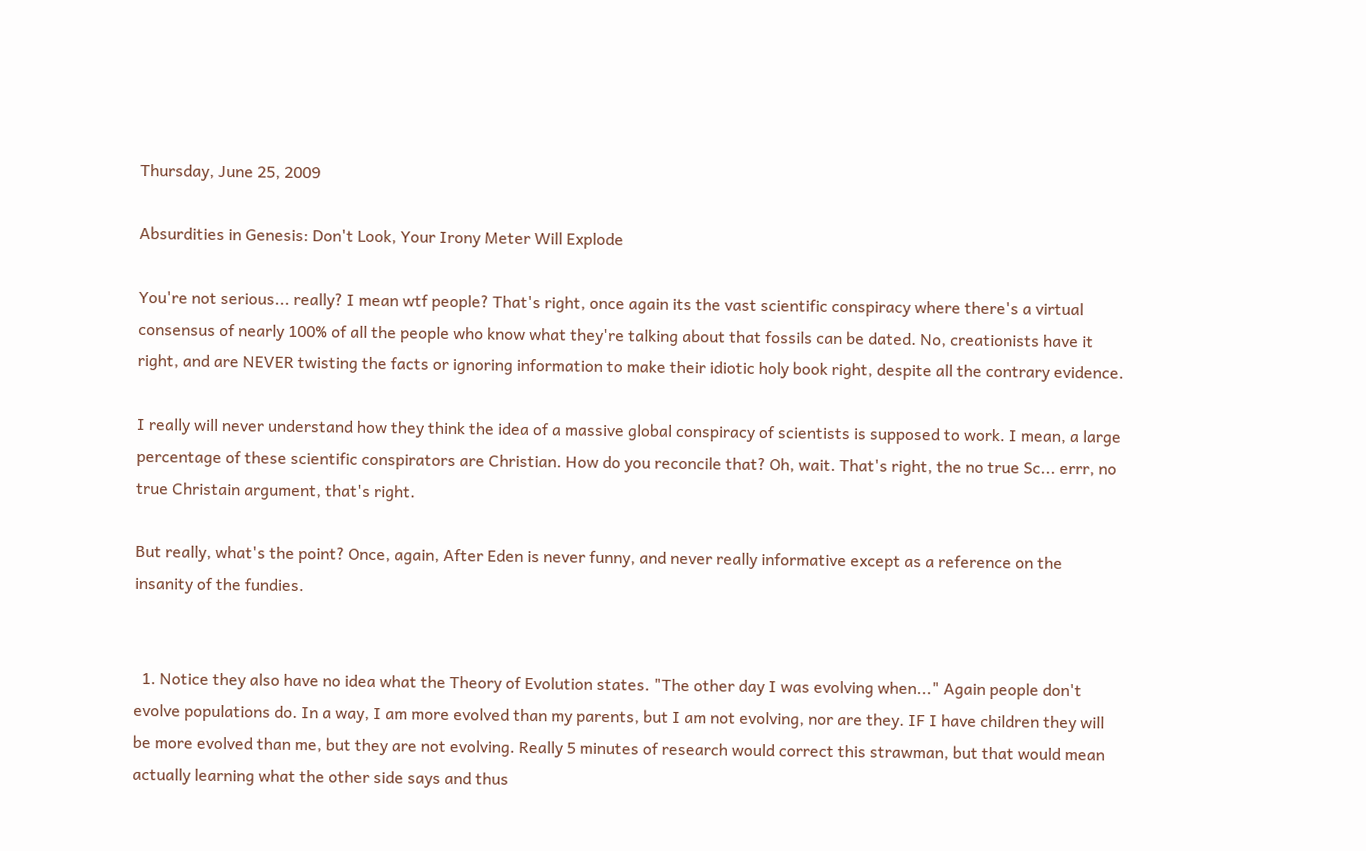Thursday, June 25, 2009

Absurdities in Genesis: Don't Look, Your Irony Meter Will Explode

You're not serious... really? I mean wtf people? That's right, once again its the vast scientific conspiracy where there's a virtual consensus of nearly 100% of all the people who know what they're talking about that fossils can be dated. No, creationists have it right, and are NEVER twisting the facts or ignoring information to make their idiotic holy book right, despite all the contrary evidence.

I really will never understand how they think the idea of a massive global conspiracy of scientists is supposed to work. I mean, a large percentage of these scientific conspirators are Christian. How do you reconcile that? Oh, wait. That's right, the no true Sc... errr, no true Christain argument, that's right.

But really, what's the point? Once, again, After Eden is never funny, and never really informative except as a reference on the insanity of the fundies.


  1. Notice they also have no idea what the Theory of Evolution states. "The other day I was evolving when..." Again people don't evolve populations do. In a way, I am more evolved than my parents, but I am not evolving, nor are they. IF I have children they will be more evolved than me, but they are not evolving. Really 5 minutes of research would correct this strawman, but that would mean actually learning what the other side says and thus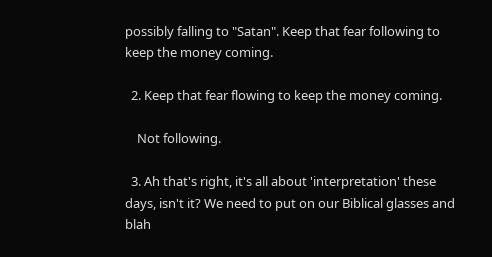possibly falling to "Satan". Keep that fear following to keep the money coming.

  2. Keep that fear flowing to keep the money coming.

    Not following.

  3. Ah that's right, it's all about 'interpretation' these days, isn't it? We need to put on our Biblical glasses and blah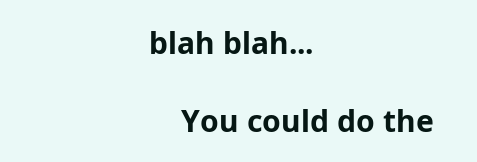blah blah...

    You could do the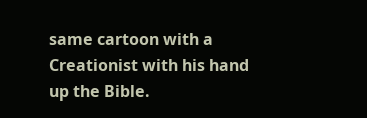same cartoon with a Creationist with his hand up the Bible.